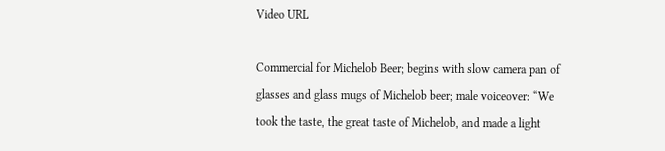Video URL

Commercial for Michelob Beer; begins with slow camera pan of glasses and glass mugs of Michelob beer; male voiceover: “We took the taste, the great taste of Michelob, and made a light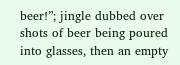beer!”; jingle dubbed over shots of beer being poured into glasses, then an empty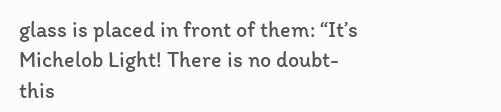glass is placed in front of them: “It’s Michelob Light! There is no doubt-this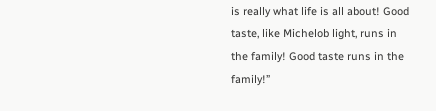is really what life is all about! Good taste, like Michelob light, runs in the family! Good taste runs in the family!”